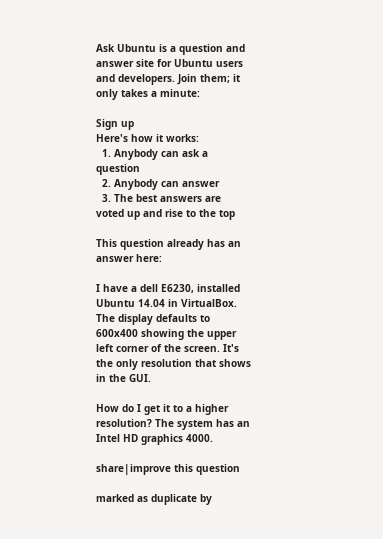Ask Ubuntu is a question and answer site for Ubuntu users and developers. Join them; it only takes a minute:

Sign up
Here's how it works:
  1. Anybody can ask a question
  2. Anybody can answer
  3. The best answers are voted up and rise to the top

This question already has an answer here:

I have a dell E6230, installed Ubuntu 14.04 in VirtualBox. The display defaults to 600x400 showing the upper left corner of the screen. It's the only resolution that shows in the GUI.

How do I get it to a higher resolution? The system has an Intel HD graphics 4000.

share|improve this question

marked as duplicate by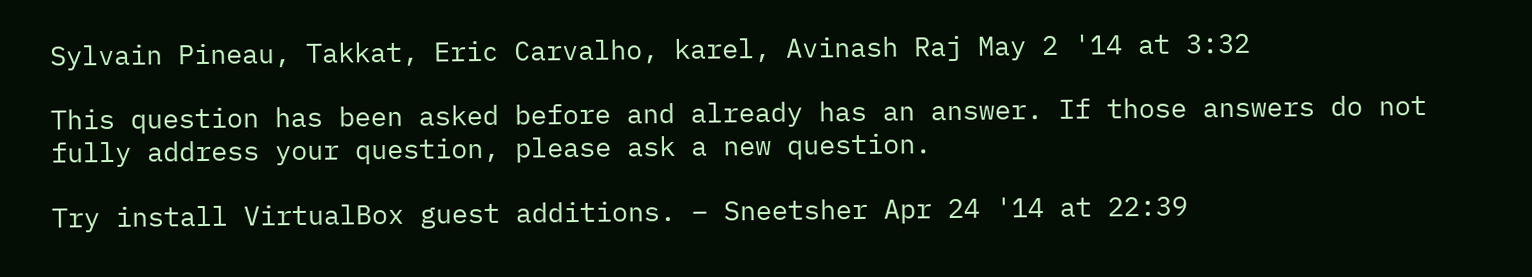Sylvain Pineau, Takkat, Eric Carvalho, karel, Avinash Raj May 2 '14 at 3:32

This question has been asked before and already has an answer. If those answers do not fully address your question, please ask a new question.

Try install VirtualBox guest additions. – Sneetsher Apr 24 '14 at 22:39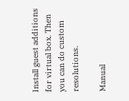Install guest additions for virtual box. Then you can do custom resolutions.

Manual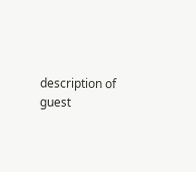description of guest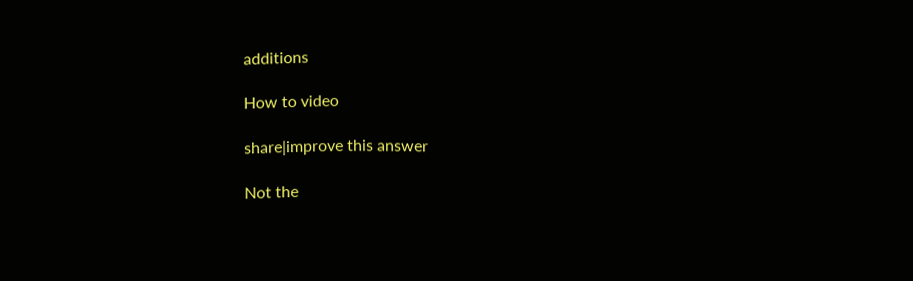additions

How to video

share|improve this answer

Not the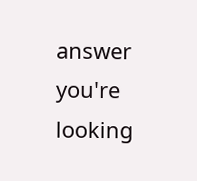answer you're looking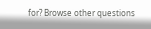for? Browse other questions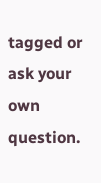tagged or ask your own question.